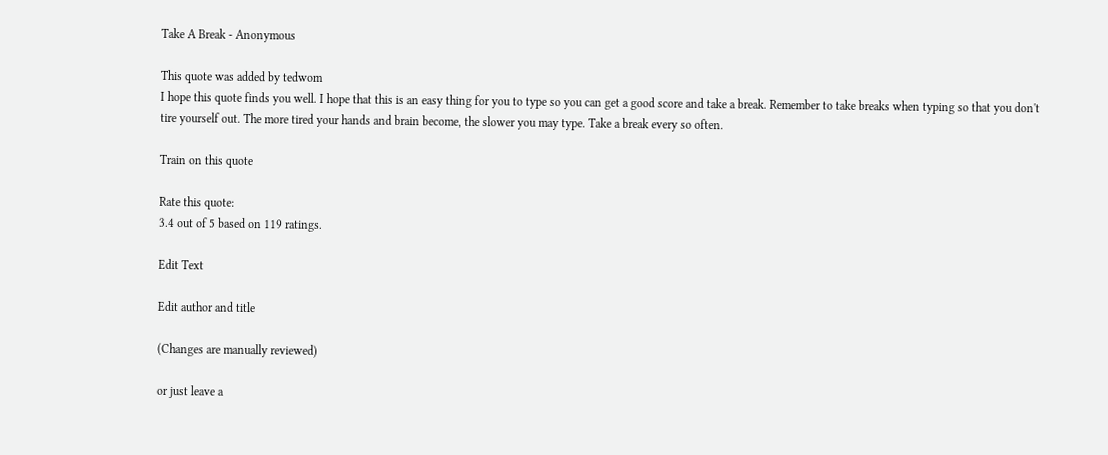Take A Break - Anonymous

This quote was added by tedwom
I hope this quote finds you well. I hope that this is an easy thing for you to type so you can get a good score and take a break. Remember to take breaks when typing so that you don't tire yourself out. The more tired your hands and brain become, the slower you may type. Take a break every so often.

Train on this quote

Rate this quote:
3.4 out of 5 based on 119 ratings.

Edit Text

Edit author and title

(Changes are manually reviewed)

or just leave a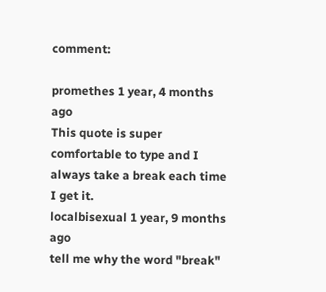comment:

promethes 1 year, 4 months ago
This quote is super comfortable to type and I always take a break each time I get it.
localbisexual 1 year, 9 months ago
tell me why the word "break"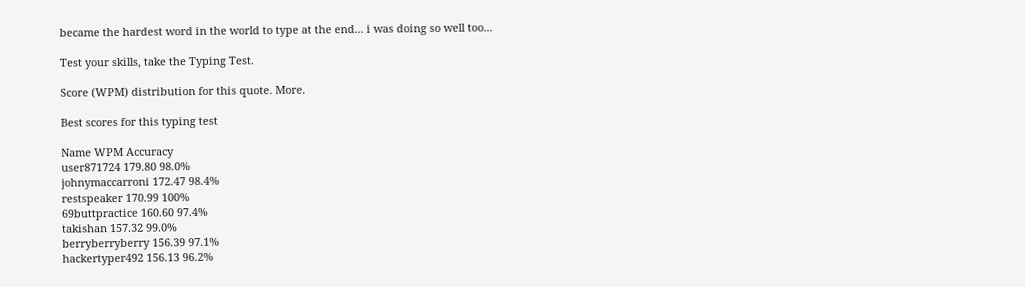became the hardest word in the world to type at the end... i was doing so well too...

Test your skills, take the Typing Test.

Score (WPM) distribution for this quote. More.

Best scores for this typing test

Name WPM Accuracy
user871724 179.80 98.0%
johnymaccarroni 172.47 98.4%
restspeaker 170.99 100%
69buttpractice 160.60 97.4%
takishan 157.32 99.0%
berryberryberry 156.39 97.1%
hackertyper492 156.13 96.2%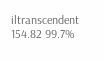iltranscendent 154.82 99.7%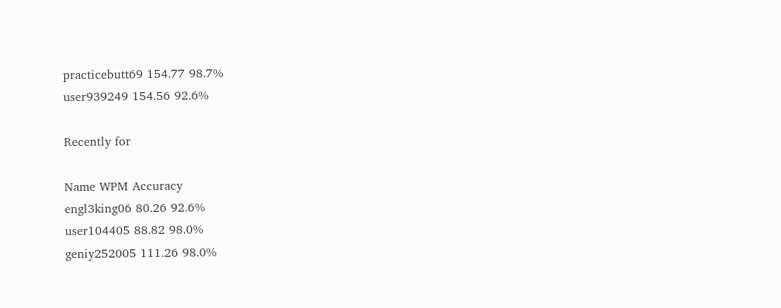practicebutt69 154.77 98.7%
user939249 154.56 92.6%

Recently for

Name WPM Accuracy
engl3king06 80.26 92.6%
user104405 88.82 98.0%
geniy252005 111.26 98.0%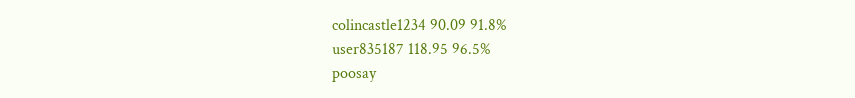colincastle1234 90.09 91.8%
user835187 118.95 96.5%
poosay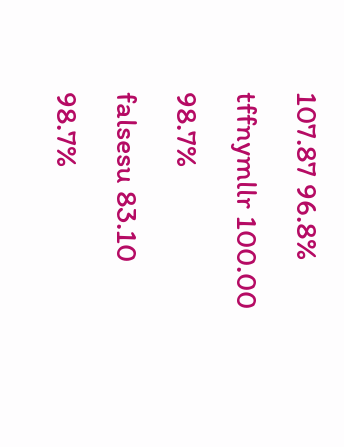107.87 96.8%
tffnymllr 100.00 98.7%
falsesu 83.10 98.7%